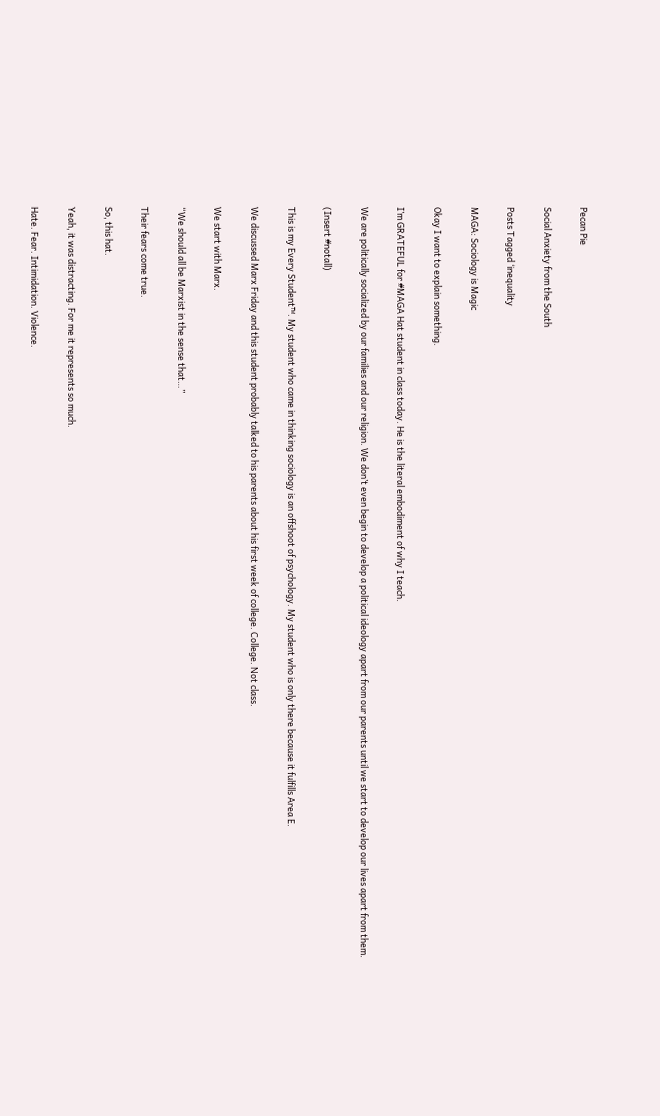Pecan Pie

Social Anxiety from the South

Posts Tagged ‘inequality

MAGA: Sociology is Magic

Okay I want to explain something.

I’m GRATEFUL for #MAGA Hat student in class today. He is the literal embodiment of why I teach.

We are politically socialized by our families and our religion. We don’t even begin to develop a political ideology apart from our parents until we start to develop our lives apart from them.

(Insert #notall)

This is my Every Student™. My student who came in thinking sociology is an offshoot of psychology. My student who is only there because it fulfills Area E.

We discussed Marx Friday and this student probably talked to his parents about his first week of college. College. Not class.

We start with Marx.

“We should all be Marxist in the sense that…”

Their fears come true.

So, this hat.

Yeah, it was distracting. For me it represents so much.

Hate. Fear. Intimidation. Violence.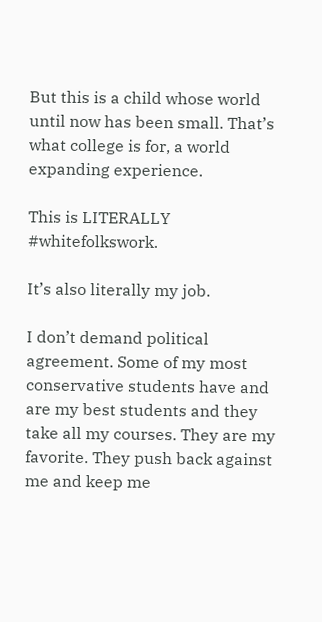But this is a child whose world until now has been small. That’s what college is for, a world expanding experience.

This is LITERALLY #whitefolkswork.

It’s also literally my job.

I don’t demand political agreement. Some of my most conservative students have and are my best students and they take all my courses. They are my favorite. They push back against me and keep me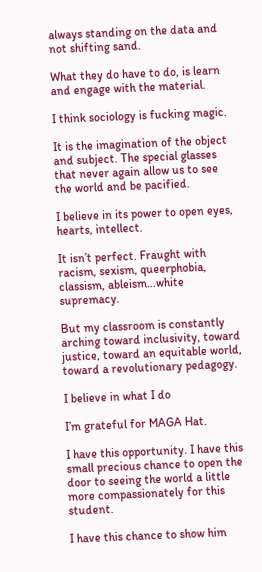always standing on the data and not shifting sand.

What they do have to do, is learn and engage with the material.

I think sociology is fucking magic.

It is the imagination of the object and subject. The special glasses that never again allow us to see the world and be pacified.

I believe in its power to open eyes, hearts, intellect.

It isn’t perfect. Fraught with racism, sexism, queerphobia, classism, ableism…white supremacy.

But my classroom is constantly arching toward inclusivity, toward justice, toward an equitable world, toward a revolutionary pedagogy.

I believe in what I do

I’m grateful for MAGA Hat.

I have this opportunity. I have this small precious chance to open the door to seeing the world a little more compassionately for this student.

I have this chance to show him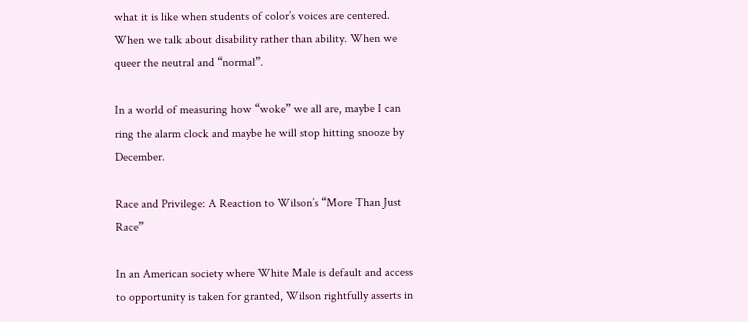what it is like when students of color’s voices are centered. When we talk about disability rather than ability. When we queer the neutral and “normal”.

In a world of measuring how “woke” we all are, maybe I can ring the alarm clock and maybe he will stop hitting snooze by December.

Race and Privilege: A Reaction to Wilson’s “More Than Just Race”

In an American society where White Male is default and access to opportunity is taken for granted, Wilson rightfully asserts in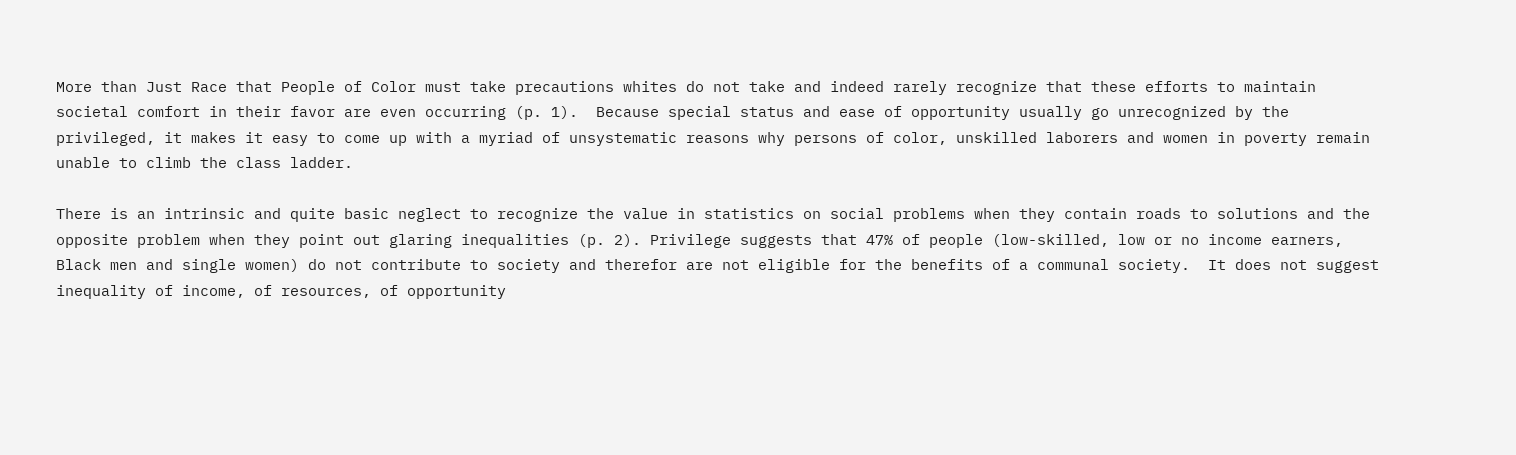More than Just Race that People of Color must take precautions whites do not take and indeed rarely recognize that these efforts to maintain societal comfort in their favor are even occurring (p. 1).  Because special status and ease of opportunity usually go unrecognized by the privileged, it makes it easy to come up with a myriad of unsystematic reasons why persons of color, unskilled laborers and women in poverty remain unable to climb the class ladder.

There is an intrinsic and quite basic neglect to recognize the value in statistics on social problems when they contain roads to solutions and the opposite problem when they point out glaring inequalities (p. 2). Privilege suggests that 47% of people (low-skilled, low or no income earners, Black men and single women) do not contribute to society and therefor are not eligible for the benefits of a communal society.  It does not suggest inequality of income, of resources, of opportunity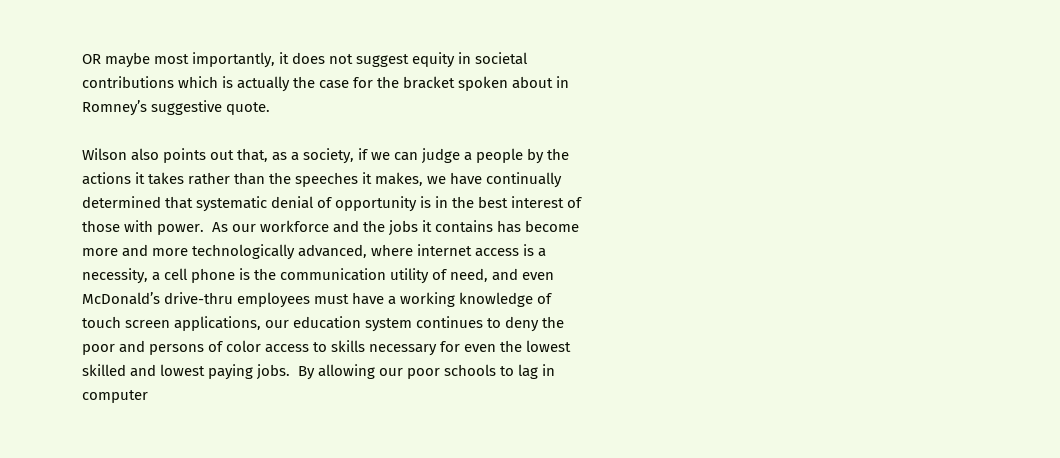OR maybe most importantly, it does not suggest equity in societal contributions which is actually the case for the bracket spoken about in Romney’s suggestive quote.

Wilson also points out that, as a society, if we can judge a people by the actions it takes rather than the speeches it makes, we have continually determined that systematic denial of opportunity is in the best interest of those with power.  As our workforce and the jobs it contains has become more and more technologically advanced, where internet access is a necessity, a cell phone is the communication utility of need, and even McDonald’s drive-thru employees must have a working knowledge of touch screen applications, our education system continues to deny the poor and persons of color access to skills necessary for even the lowest skilled and lowest paying jobs.  By allowing our poor schools to lag in computer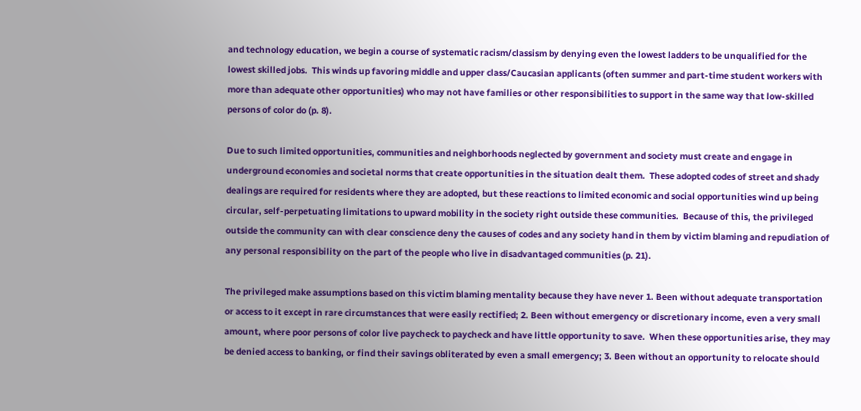and technology education, we begin a course of systematic racism/classism by denying even the lowest ladders to be unqualified for the lowest skilled jobs.  This winds up favoring middle and upper class/Caucasian applicants (often summer and part-time student workers with more than adequate other opportunities) who may not have families or other responsibilities to support in the same way that low-skilled persons of color do (p. 8).

Due to such limited opportunities, communities and neighborhoods neglected by government and society must create and engage in underground economies and societal norms that create opportunities in the situation dealt them.  These adopted codes of street and shady dealings are required for residents where they are adopted, but these reactions to limited economic and social opportunities wind up being circular, self-perpetuating limitations to upward mobility in the society right outside these communities.  Because of this, the privileged outside the community can with clear conscience deny the causes of codes and any society hand in them by victim blaming and repudiation of any personal responsibility on the part of the people who live in disadvantaged communities (p. 21).

The privileged make assumptions based on this victim blaming mentality because they have never 1. Been without adequate transportation or access to it except in rare circumstances that were easily rectified; 2. Been without emergency or discretionary income, even a very small amount, where poor persons of color live paycheck to paycheck and have little opportunity to save.  When these opportunities arise, they may be denied access to banking, or find their savings obliterated by even a small emergency; 3. Been without an opportunity to relocate should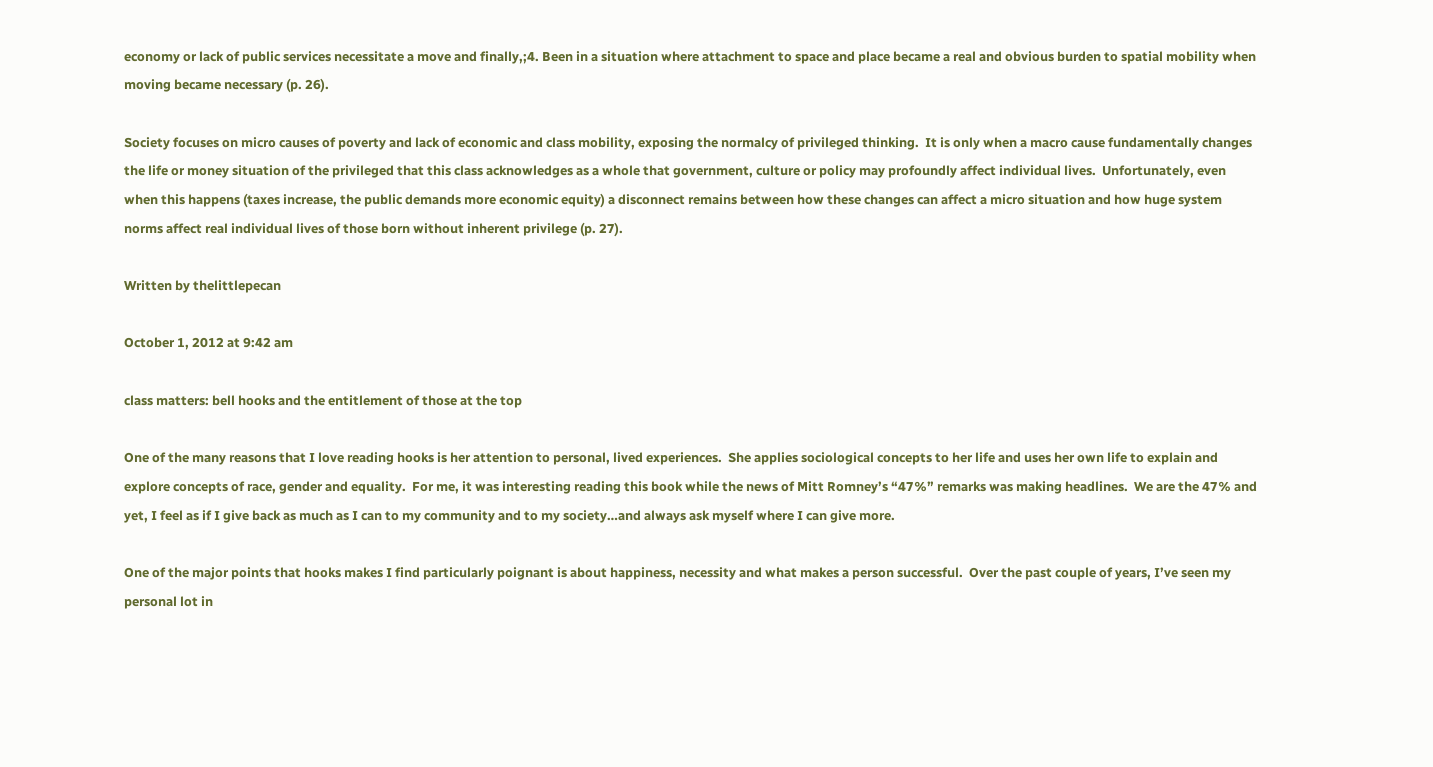economy or lack of public services necessitate a move and finally,;4. Been in a situation where attachment to space and place became a real and obvious burden to spatial mobility when moving became necessary (p. 26).

Society focuses on micro causes of poverty and lack of economic and class mobility, exposing the normalcy of privileged thinking.  It is only when a macro cause fundamentally changes the life or money situation of the privileged that this class acknowledges as a whole that government, culture or policy may profoundly affect individual lives.  Unfortunately, even when this happens (taxes increase, the public demands more economic equity) a disconnect remains between how these changes can affect a micro situation and how huge system norms affect real individual lives of those born without inherent privilege (p. 27).

Written by thelittlepecan

October 1, 2012 at 9:42 am

class matters: bell hooks and the entitlement of those at the top

One of the many reasons that I love reading hooks is her attention to personal, lived experiences.  She applies sociological concepts to her life and uses her own life to explain and explore concepts of race, gender and equality.  For me, it was interesting reading this book while the news of Mitt Romney’s “47%” remarks was making headlines.  We are the 47% and yet, I feel as if I give back as much as I can to my community and to my society…and always ask myself where I can give more.

One of the major points that hooks makes I find particularly poignant is about happiness, necessity and what makes a person successful.  Over the past couple of years, I’ve seen my personal lot in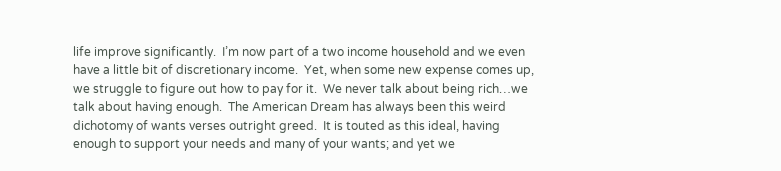life improve significantly.  I’m now part of a two income household and we even have a little bit of discretionary income.  Yet, when some new expense comes up, we struggle to figure out how to pay for it.  We never talk about being rich…we talk about having enough.  The American Dream has always been this weird dichotomy of wants verses outright greed.  It is touted as this ideal, having enough to support your needs and many of your wants; and yet we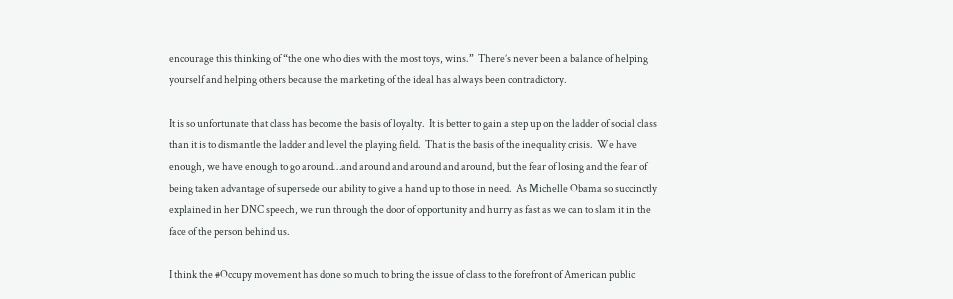encourage this thinking of “the one who dies with the most toys, wins.”  There’s never been a balance of helping yourself and helping others because the marketing of the ideal has always been contradictory.

It is so unfortunate that class has become the basis of loyalty.  It is better to gain a step up on the ladder of social class than it is to dismantle the ladder and level the playing field.  That is the basis of the inequality crisis.  We have enough, we have enough to go around…and around and around and around, but the fear of losing and the fear of being taken advantage of supersede our ability to give a hand up to those in need.  As Michelle Obama so succinctly explained in her DNC speech, we run through the door of opportunity and hurry as fast as we can to slam it in the face of the person behind us.

I think the #Occupy movement has done so much to bring the issue of class to the forefront of American public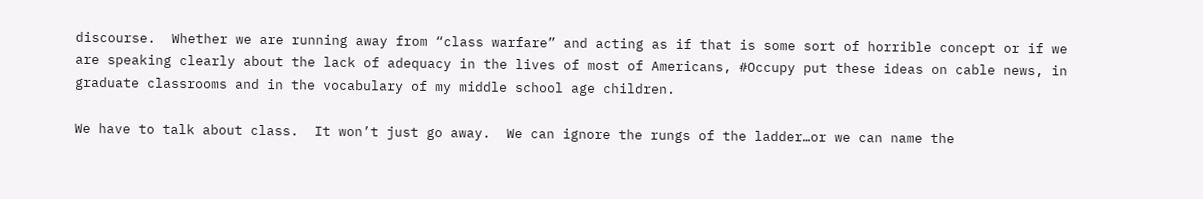discourse.  Whether we are running away from “class warfare” and acting as if that is some sort of horrible concept or if we are speaking clearly about the lack of adequacy in the lives of most of Americans, #Occupy put these ideas on cable news, in graduate classrooms and in the vocabulary of my middle school age children.

We have to talk about class.  It won’t just go away.  We can ignore the rungs of the ladder…or we can name the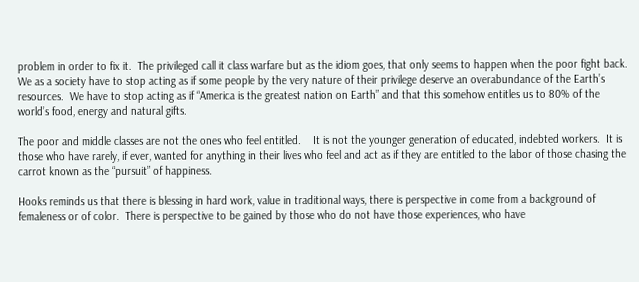problem in order to fix it.  The privileged call it class warfare but as the idiom goes, that only seems to happen when the poor fight back.  We as a society have to stop acting as if some people by the very nature of their privilege deserve an overabundance of the Earth’s resources.  We have to stop acting as if “America is the greatest nation on Earth” and that this somehow entitles us to 80% of the world’s food, energy and natural gifts.

The poor and middle classes are not the ones who feel entitled.    It is not the younger generation of educated, indebted workers.  It is those who have rarely, if ever, wanted for anything in their lives who feel and act as if they are entitled to the labor of those chasing the carrot known as the “pursuit” of happiness.

Hooks reminds us that there is blessing in hard work, value in traditional ways, there is perspective in come from a background of femaleness or of color.  There is perspective to be gained by those who do not have those experiences, who have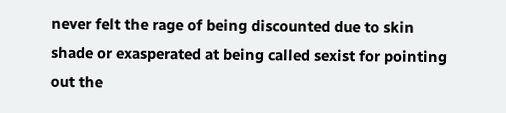never felt the rage of being discounted due to skin shade or exasperated at being called sexist for pointing out the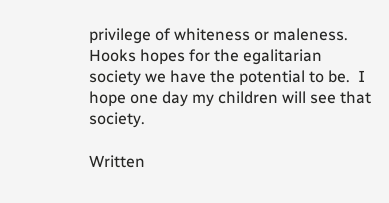privilege of whiteness or maleness.  Hooks hopes for the egalitarian society we have the potential to be.  I hope one day my children will see that society.

Written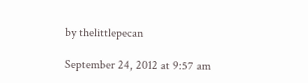by thelittlepecan

September 24, 2012 at 9:57 am